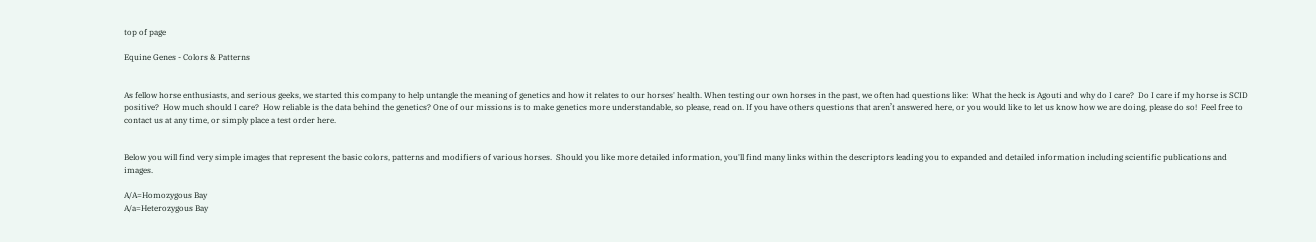top of page

Equine Genes - Colors & Patterns


As fellow horse enthusiasts, and serious geeks, we started this company to help untangle the meaning of genetics and how it relates to our horses' health. When testing our own horses in the past, we often had questions like:  What the heck is Agouti and why do I care?  Do I care if my horse is SCID positive?  How much should I care?  How reliable is the data behind the genetics? One of our missions is to make genetics more understandable, so please, read on. If you have others questions that aren’t answered here, or you would like to let us know how we are doing, please do so!  Feel free to contact us at any time, or simply place a test order here.


Below you will find very simple images that represent the basic colors, patterns and modifiers of various horses.  Should you like more detailed information, you'll find many links within the descriptors leading you to expanded and detailed information including scientific publications and images.

A/A=Homozygous Bay
A/a=Heterozygous Bay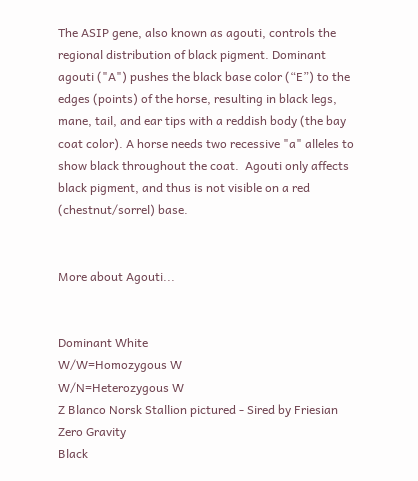The ASIP gene, also known as agouti, controls the regional distribution of black pigment. Dominant agouti ("A") pushes the black base color (“E”) to the edges (points) of the horse, resulting in black legs, mane, tail, and ear tips with a reddish body (the bay coat color). A horse needs two recessive "a" alleles to show black throughout the coat.  Agouti only affects black pigment, and thus is not visible on a red (chestnut/sorrel) base.


More about Agouti...


Dominant White
W/W=Homozygous W
W/N=Heterozygous W
Z Blanco Norsk Stallion pictured - Sired by Friesian Zero Gravity
Black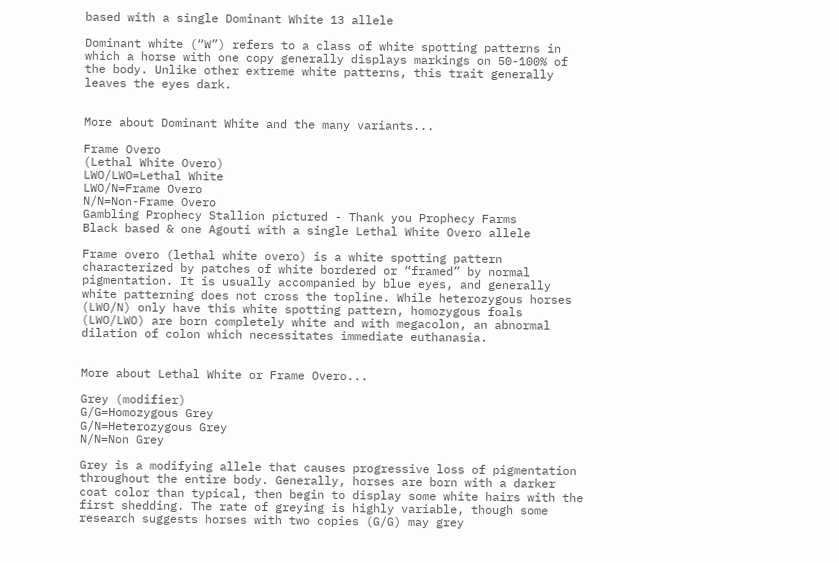based with a single Dominant White 13 allele

Dominant white (“W”) refers to a class of white spotting patterns in which a horse with one copy generally displays markings on 50-100% of the body. Unlike other extreme white patterns, this trait generally leaves the eyes dark.


More about Dominant White and the many variants...

Frame Overo
(Lethal White Overo)
LWO/LWO=Lethal White
LWO/N=Frame Overo
N/N=Non-Frame Overo
Gambling Prophecy Stallion pictured - Thank you Prophecy Farms
Black based & one Agouti with a single Lethal White Overo allele

Frame overo (lethal white overo) is a white spotting pattern characterized by patches of white bordered or “framed” by normal pigmentation. It is usually accompanied by blue eyes, and generally white patterning does not cross the topline. While heterozygous horses (LWO/N) only have this white spotting pattern, homozygous foals (LWO/LWO) are born completely white and with megacolon, an abnormal dilation of colon which necessitates immediate euthanasia.


More about Lethal White or Frame Overo...

Grey (modifier)
G/G=Homozygous Grey
G/N=Heterozygous Grey
N/N=Non Grey

Grey is a modifying allele that causes progressive loss of pigmentation throughout the entire body. Generally, horses are born with a darker coat color than typical, then begin to display some white hairs with the first shedding. The rate of greying is highly variable, though some research suggests horses with two copies (G/G) may grey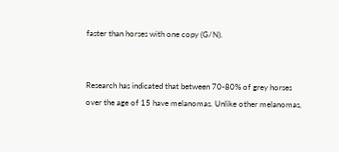faster than horses with one copy (G/N).


Research has indicated that between 70-80% of grey horses over the age of 15 have melanomas. Unlike other melanomas,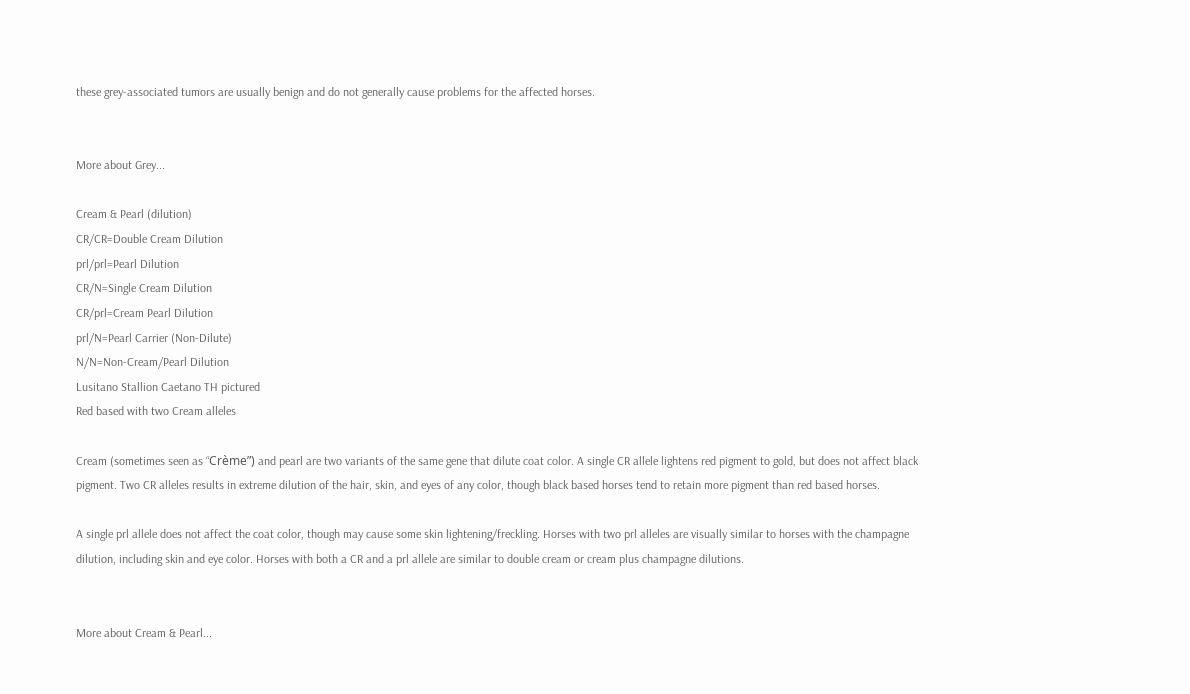these grey-associated tumors are usually benign and do not generally cause problems for the affected horses.


More about Grey...

Cream & Pearl (dilution)
CR/CR=Double Cream Dilution
prl/prl=Pearl Dilution
CR/N=Single Cream Dilution
CR/prl=Cream Pearl Dilution
prl/N=Pearl Carrier (Non-Dilute)
N/N=Non-Cream/Pearl Dilution
Lusitano Stallion Caetano TH pictured
Red based with two Cream alleles

Cream (sometimes seen as “Crème”) and pearl are two variants of the same gene that dilute coat color. A single CR allele lightens red pigment to gold, but does not affect black pigment. Two CR alleles results in extreme dilution of the hair, skin, and eyes of any color, though black based horses tend to retain more pigment than red based horses.

A single prl allele does not affect the coat color, though may cause some skin lightening/freckling. Horses with two prl alleles are visually similar to horses with the champagne dilution, including skin and eye color. Horses with both a CR and a prl allele are similar to double cream or cream plus champagne dilutions.


More about Cream & Pearl...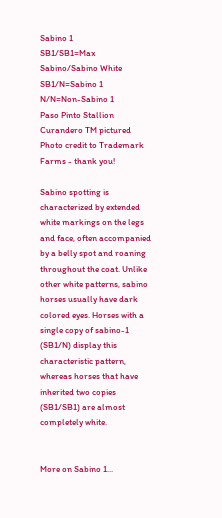Sabino 1
SB1/SB1=Max Sabino/Sabino White
SB1/N=Sabino 1
N/N=Non-Sabino 1
Paso Pinto Stallion Curandero TM pictured
Photo credit to Trademark Farms - thank you!

Sabino spotting is characterized by extended white markings on the legs and face, often accompanied by a belly spot and roaning throughout the coat. Unlike other white patterns, sabino horses usually have dark colored eyes. Horses with a single copy of sabino-1 (SB1/N) display this characteristic pattern, whereas horses that have inherited two copies (SB1/SB1) are almost completely white.


More on Sabino 1...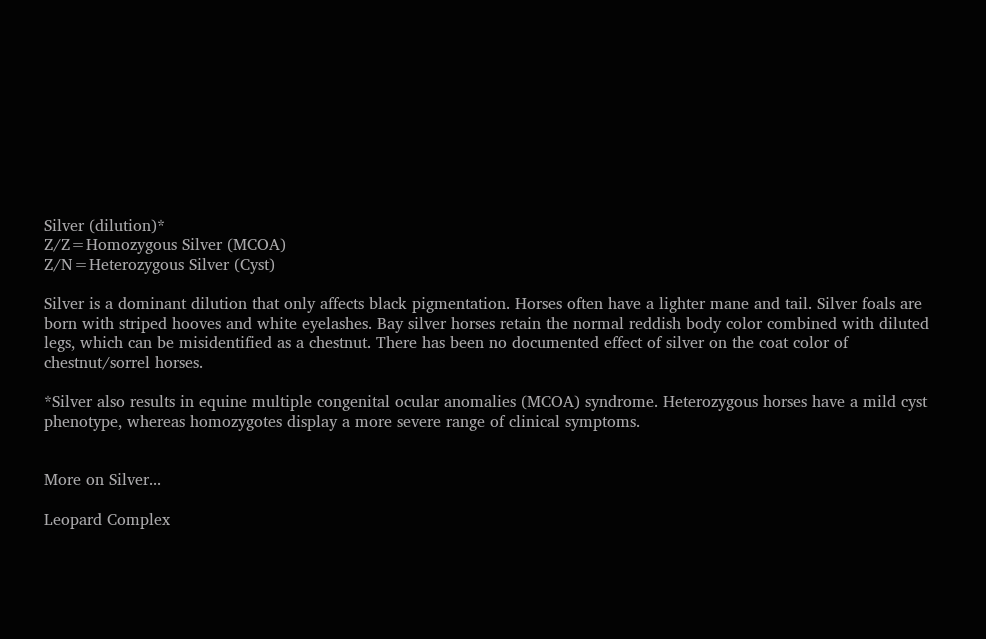Silver (dilution)*
Z/Z=Homozygous Silver (MCOA)
Z/N=Heterozygous Silver (Cyst)

Silver is a dominant dilution that only affects black pigmentation. Horses often have a lighter mane and tail. Silver foals are born with striped hooves and white eyelashes. Bay silver horses retain the normal reddish body color combined with diluted legs, which can be misidentified as a chestnut. There has been no documented effect of silver on the coat color of chestnut/sorrel horses.

*Silver also results in equine multiple congenital ocular anomalies (MCOA) syndrome. Heterozygous horses have a mild cyst phenotype, whereas homozygotes display a more severe range of clinical symptoms.


More on Silver...

Leopard Complex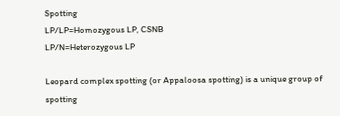Spotting
LP/LP=Homozygous LP, CSNB
LP/N=Heterozygous LP

Leopard complex spotting (or Appaloosa spotting) is a unique group of spotting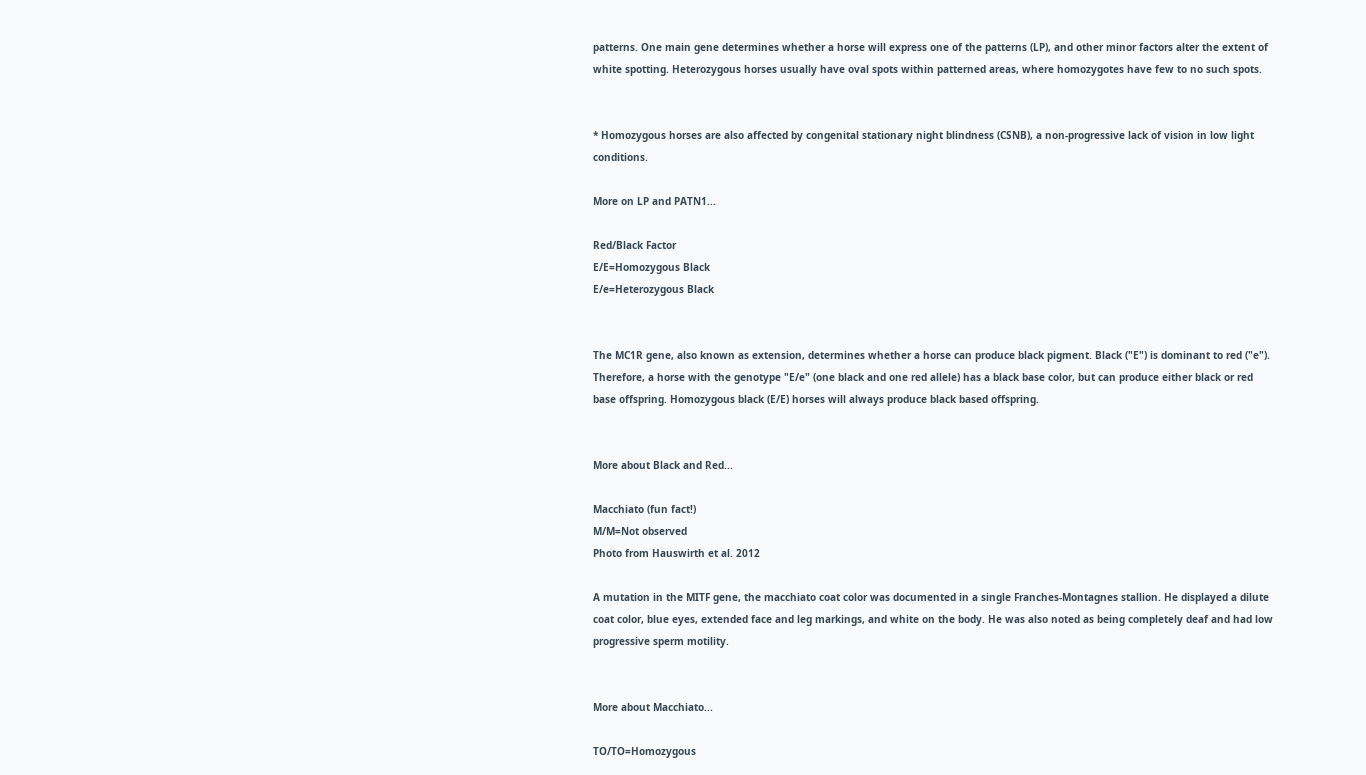patterns. One main gene determines whether a horse will express one of the patterns (LP), and other minor factors alter the extent of white spotting. Heterozygous horses usually have oval spots within patterned areas, where homozygotes have few to no such spots.


* Homozygous horses are also affected by congenital stationary night blindness (CSNB), a non-progressive lack of vision in low light conditions.

More on LP and PATN1...

Red/Black Factor
E/E=Homozygous Black
E/e=Heterozygous Black


The MC1R gene, also known as extension, determines whether a horse can produce black pigment. Black ("E") is dominant to red ("e"). Therefore, a horse with the genotype "E/e" (one black and one red allele) has a black base color, but can produce either black or red base offspring. Homozygous black (E/E) horses will always produce black based offspring.


More about Black and Red...

Macchiato (fun fact!)
M/M=Not observed
Photo from Hauswirth et al. 2012

A mutation in the MITF gene, the macchiato coat color was documented in a single Franches-Montagnes stallion. He displayed a dilute coat color, blue eyes, extended face and leg markings, and white on the body. He was also noted as being completely deaf and had low progressive sperm motility.


More about Macchiato...

TO/TO=Homozygous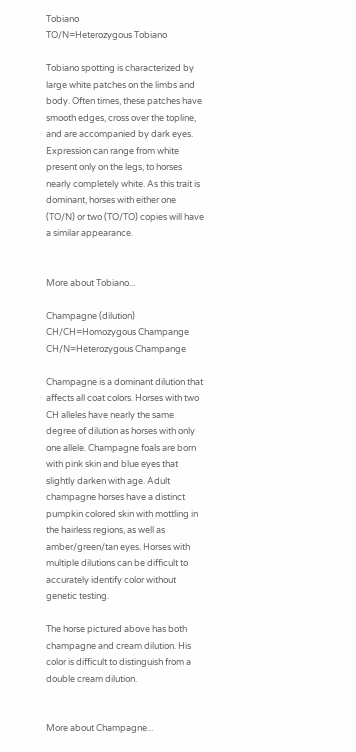Tobiano
TO/N=Heterozygous Tobiano

Tobiano spotting is characterized by large white patches on the limbs and body. Often times, these patches have smooth edges, cross over the topline, and are accompanied by dark eyes. Expression can range from white present only on the legs, to horses nearly completely white. As this trait is dominant, horses with either one (TO/N) or two (TO/TO) copies will have a similar appearance.


More about Tobiano...

Champagne (dilution)
CH/CH=Homozygous Champange
CH/N=Heterozygous Champange

Champagne is a dominant dilution that affects all coat colors. Horses with two CH alleles have nearly the same degree of dilution as horses with only one allele. Champagne foals are born with pink skin and blue eyes that slightly darken with age. Adult champagne horses have a distinct pumpkin colored skin with mottling in the hairless regions, as well as amber/green/tan eyes. Horses with multiple dilutions can be difficult to accurately identify color without genetic testing.

The horse pictured above has both champagne and cream dilution. His color is difficult to distinguish from a double cream dilution.


More about Champagne...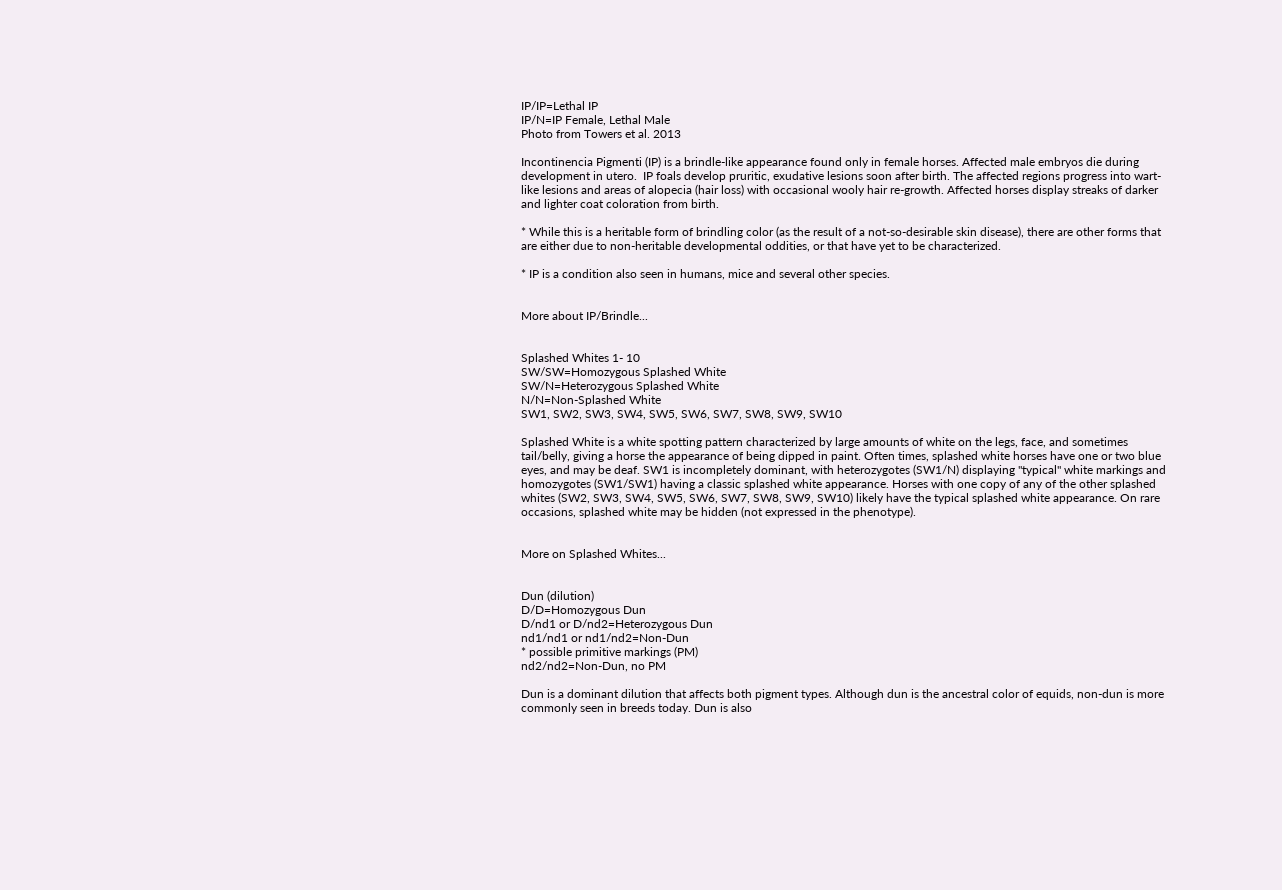IP/IP=Lethal IP
IP/N=IP Female, Lethal Male
Photo from Towers et al. 2013

Incontinencia Pigmenti (IP) is a brindle-like appearance found only in female horses. Affected male embryos die during development in utero.  IP foals develop pruritic, exudative lesions soon after birth. The affected regions progress into wart-like lesions and areas of alopecia (hair loss) with occasional wooly hair re-growth. Affected horses display streaks of darker and lighter coat coloration from birth.

* While this is a heritable form of brindling color (as the result of a not-so-desirable skin disease), there are other forms that are either due to non-heritable developmental oddities, or that have yet to be characterized.

* IP is a condition also seen in humans, mice and several other species.


More about IP/Brindle...


Splashed Whites 1- 10
SW/SW=Homozygous Splashed White
SW/N=Heterozygous Splashed White
N/N=Non-Splashed White
SW1, SW2, SW3, SW4, SW5, SW6, SW7, SW8, SW9, SW10

Splashed White is a white spotting pattern characterized by large amounts of white on the legs, face, and sometimes tail/belly, giving a horse the appearance of being dipped in paint. Often times, splashed white horses have one or two blue eyes, and may be deaf. SW1 is incompletely dominant, with heterozygotes (SW1/N) displaying "typical" white markings and homozygotes (SW1/SW1) having a classic splashed white appearance. Horses with one copy of any of the other splashed whites (SW2, SW3, SW4, SW5, SW6, SW7, SW8, SW9, SW10) likely have the typical splashed white appearance. On rare occasions, splashed white may be hidden (not expressed in the phenotype).


More on Splashed Whites...


Dun (dilution)
D/D=Homozygous Dun
D/nd1 or D/nd2=Heterozygous Dun
nd1/nd1 or nd1/nd2=Non-Dun
* possible primitive markings (PM)
nd2/nd2=Non-Dun, no PM

Dun is a dominant dilution that affects both pigment types. Although dun is the ancestral color of equids, non-dun is more commonly seen in breeds today. Dun is also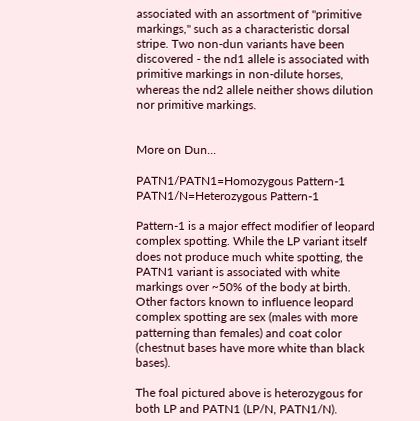associated with an assortment of "primitive markings," such as a characteristic dorsal stripe. Two non-dun variants have been discovered - the nd1 allele is associated with primitive markings in non-dilute horses, whereas the nd2 allele neither shows dilution nor primitive markings.


More on Dun...

PATN1/PATN1=Homozygous Pattern-1
PATN1/N=Heterozygous Pattern-1

Pattern-1 is a major effect modifier of leopard complex spotting. While the LP variant itself does not produce much white spotting, the PATN1 variant is associated with white markings over ~50% of the body at birth. Other factors known to influence leopard complex spotting are sex (males with more patterning than females) and coat color (chestnut bases have more white than black bases).

The foal pictured above is heterozygous for both LP and PATN1 (LP/N, PATN1/N).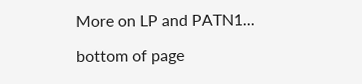More on LP and PATN1...

bottom of page